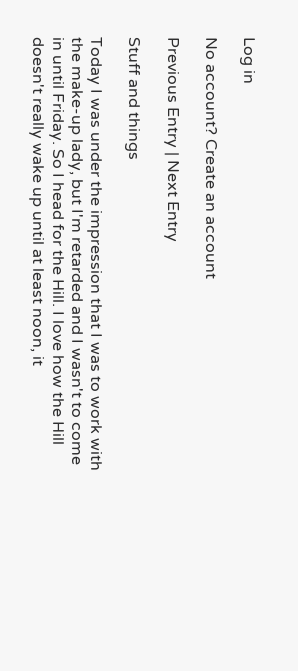Log in

No account? Create an account

Previous Entry | Next Entry

Stuff and things

Today I was under the impression that I was to work with the make-up lady, but I'm retarded and I wasn't to come in until Friday. So I head for the Hill. I love how the Hill doesn't really wake up until at least noon, it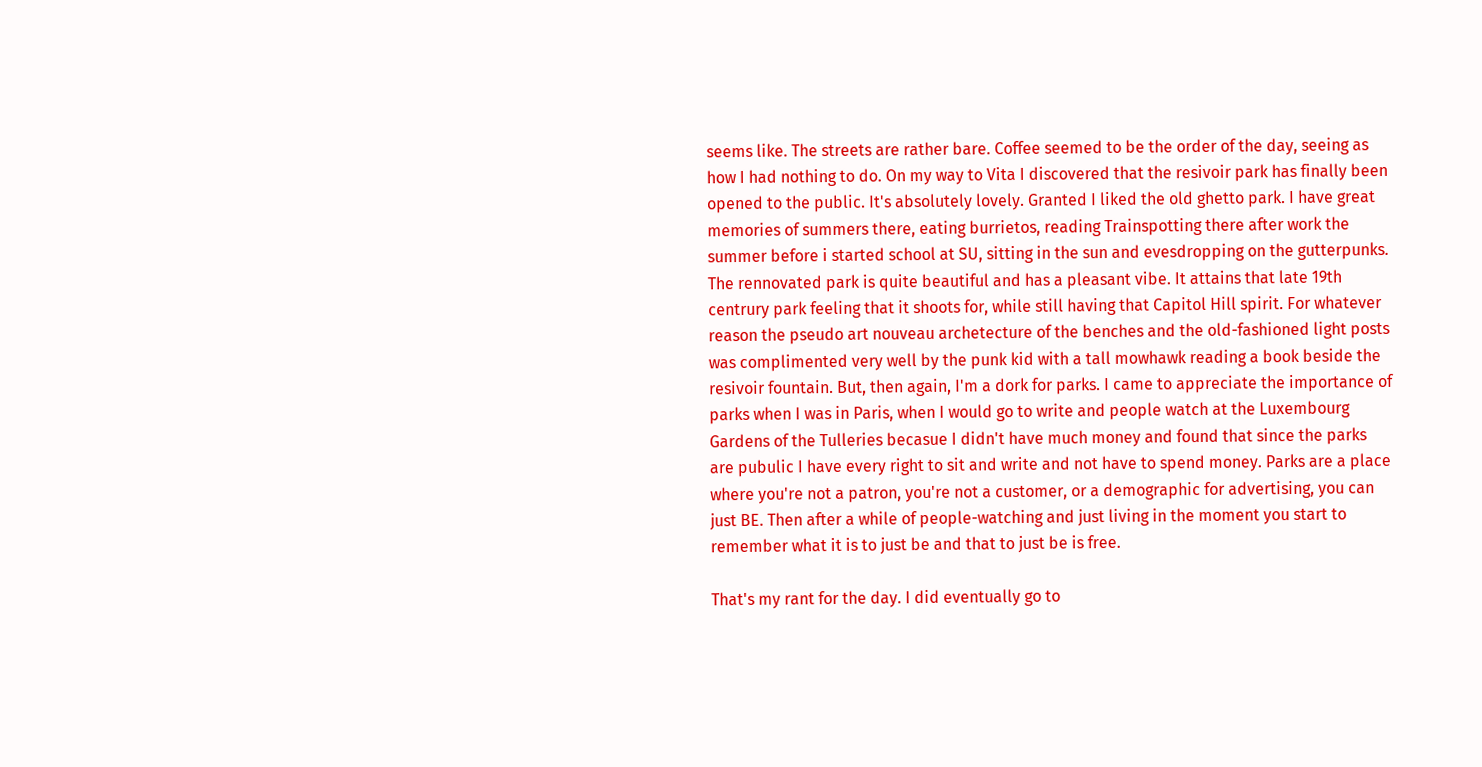seems like. The streets are rather bare. Coffee seemed to be the order of the day, seeing as how I had nothing to do. On my way to Vita I discovered that the resivoir park has finally been opened to the public. It's absolutely lovely. Granted I liked the old ghetto park. I have great memories of summers there, eating burrietos, reading Trainspotting there after work the summer before i started school at SU, sitting in the sun and evesdropping on the gutterpunks. The rennovated park is quite beautiful and has a pleasant vibe. It attains that late 19th centrury park feeling that it shoots for, while still having that Capitol Hill spirit. For whatever reason the pseudo art nouveau archetecture of the benches and the old-fashioned light posts was complimented very well by the punk kid with a tall mowhawk reading a book beside the resivoir fountain. But, then again, I'm a dork for parks. I came to appreciate the importance of parks when I was in Paris, when I would go to write and people watch at the Luxembourg Gardens of the Tulleries becasue I didn't have much money and found that since the parks are pubulic I have every right to sit and write and not have to spend money. Parks are a place where you're not a patron, you're not a customer, or a demographic for advertising, you can just BE. Then after a while of people-watching and just living in the moment you start to remember what it is to just be and that to just be is free.

That's my rant for the day. I did eventually go to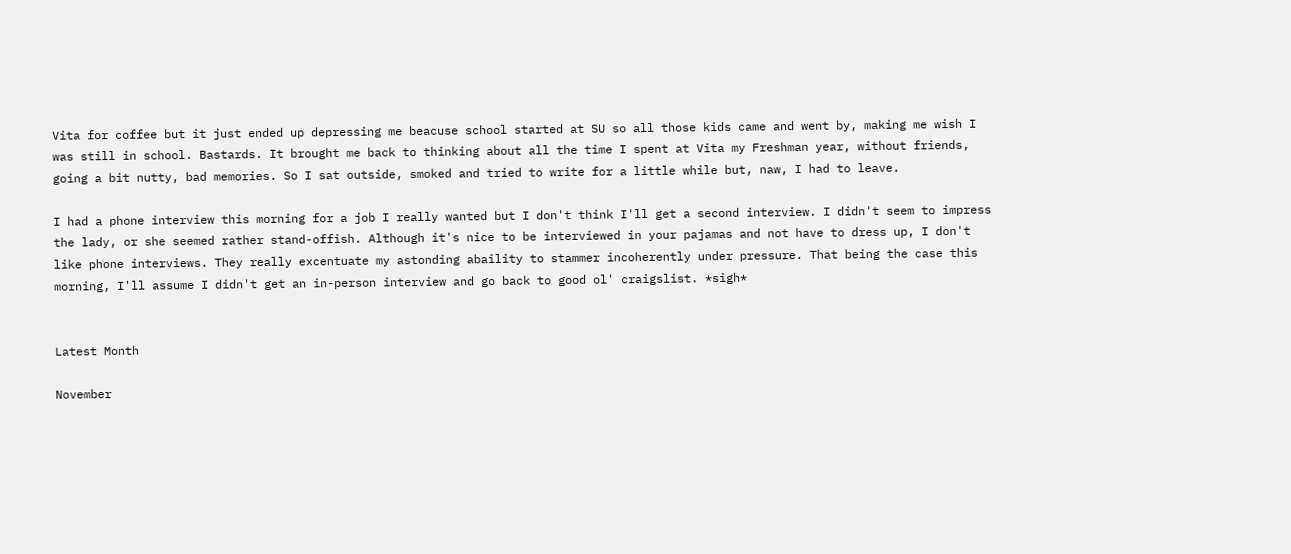Vita for coffee but it just ended up depressing me beacuse school started at SU so all those kids came and went by, making me wish I was still in school. Bastards. It brought me back to thinking about all the time I spent at Vita my Freshman year, without friends, going a bit nutty, bad memories. So I sat outside, smoked and tried to write for a little while but, naw, I had to leave.

I had a phone interview this morning for a job I really wanted but I don't think I'll get a second interview. I didn't seem to impress the lady, or she seemed rather stand-offish. Although it's nice to be interviewed in your pajamas and not have to dress up, I don't like phone interviews. They really excentuate my astonding abaility to stammer incoherently under pressure. That being the case this morning, I'll assume I didn't get an in-person interview and go back to good ol' craigslist. *sigh*


Latest Month

November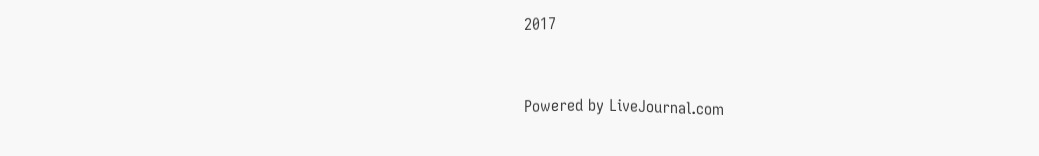2017


Powered by LiveJournal.com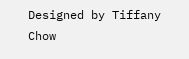Designed by Tiffany Chow